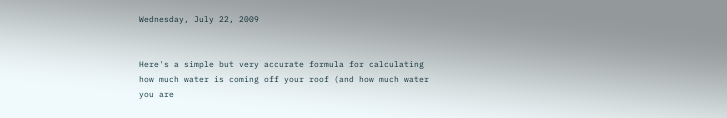Wednesday, July 22, 2009


Here's a simple but very accurate formula for calculating how much water is coming off your roof (and how much water you are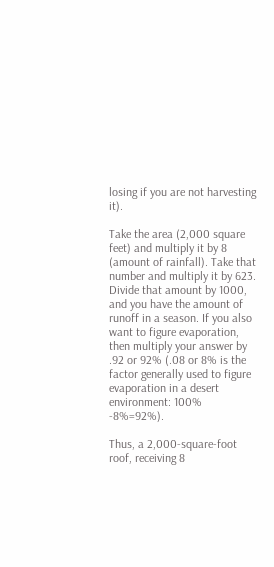losing if you are not harvesting it).

Take the area (2,000 square feet) and multiply it by 8 (amount of rainfall). Take that number and multiply it by 623. Divide that amount by 1000, and you have the amount of runoff in a season. If you also want to figure evaporation, then multiply your answer by .92 or 92% (.08 or 8% is the factor generally used to figure evaporation in a desert environment: 100% -8%=92%).

Thus, a 2,000-square-foot roof, receiving 8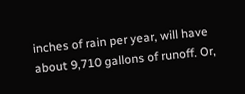inches of rain per year, will have about 9,710 gallons of runoff. Or,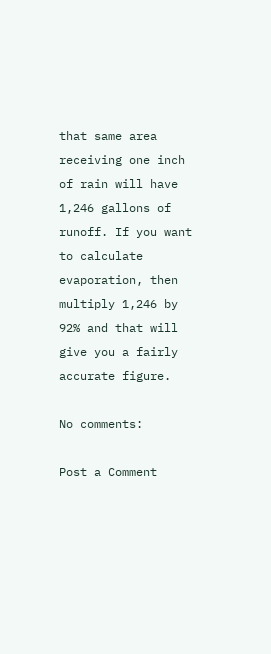that same area receiving one inch of rain will have 1,246 gallons of runoff. If you want to calculate evaporation, then multiply 1,246 by 92% and that will give you a fairly accurate figure.

No comments:

Post a Comment